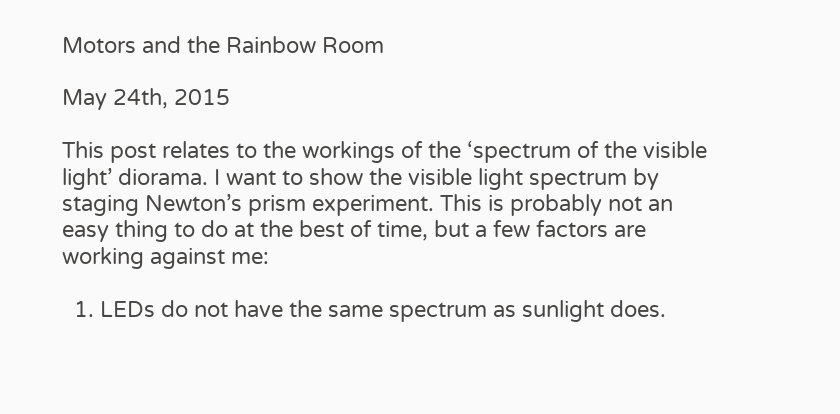Motors and the Rainbow Room

May 24th, 2015

This post relates to the workings of the ‘spectrum of the visible light’ diorama. I want to show the visible light spectrum by staging Newton’s prism experiment. This is probably not an easy thing to do at the best of time, but a few factors are working against me:

  1. LEDs do not have the same spectrum as sunlight does.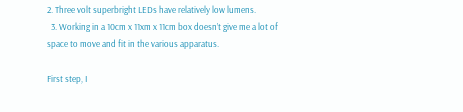2. Three volt superbright LEDs have relatively low lumens.
  3. Working in a 10cm x 11xm x 11cm box doesn’t give me a lot of space to move and fit in the various apparatus.

First step, I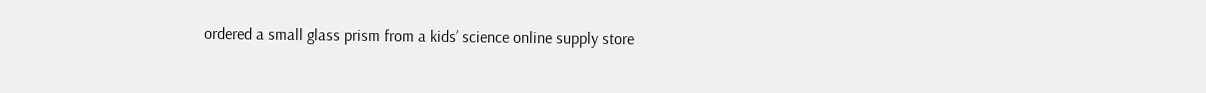ordered a small glass prism from a kids’ science online supply store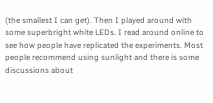(the smallest I can get). Then I played around with some superbright white LEDs. I read around online to see how people have replicated the experiments. Most people recommend using sunlight and there is some discussions about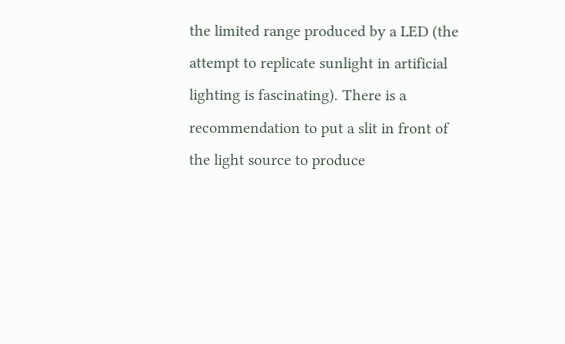the limited range produced by a LED (the attempt to replicate sunlight in artificial lighting is fascinating). There is a recommendation to put a slit in front of the light source to produce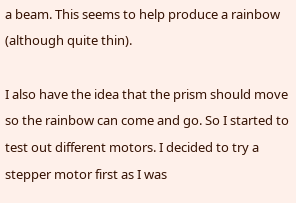a beam. This seems to help produce a rainbow (although quite thin).

I also have the idea that the prism should move so the rainbow can come and go. So I started to test out different motors. I decided to try a stepper motor first as I was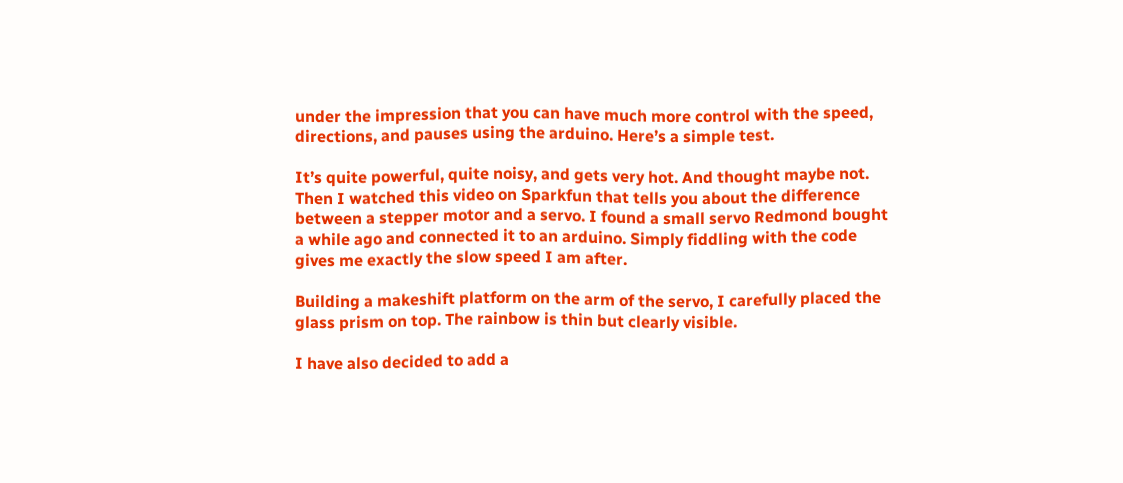under the impression that you can have much more control with the speed, directions, and pauses using the arduino. Here’s a simple test.

It’s quite powerful, quite noisy, and gets very hot. And thought maybe not. Then I watched this video on Sparkfun that tells you about the difference between a stepper motor and a servo. I found a small servo Redmond bought a while ago and connected it to an arduino. Simply fiddling with the code gives me exactly the slow speed I am after.

Building a makeshift platform on the arm of the servo, I carefully placed the glass prism on top. The rainbow is thin but clearly visible.

I have also decided to add a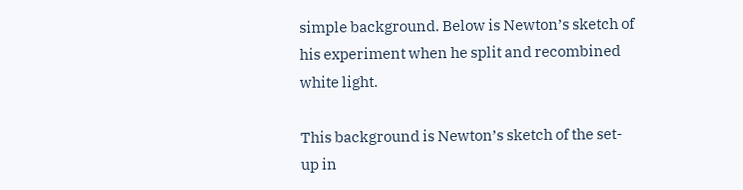simple background. Below is Newton’s sketch of his experiment when he split and recombined white light.

This background is Newton’s sketch of the set-up in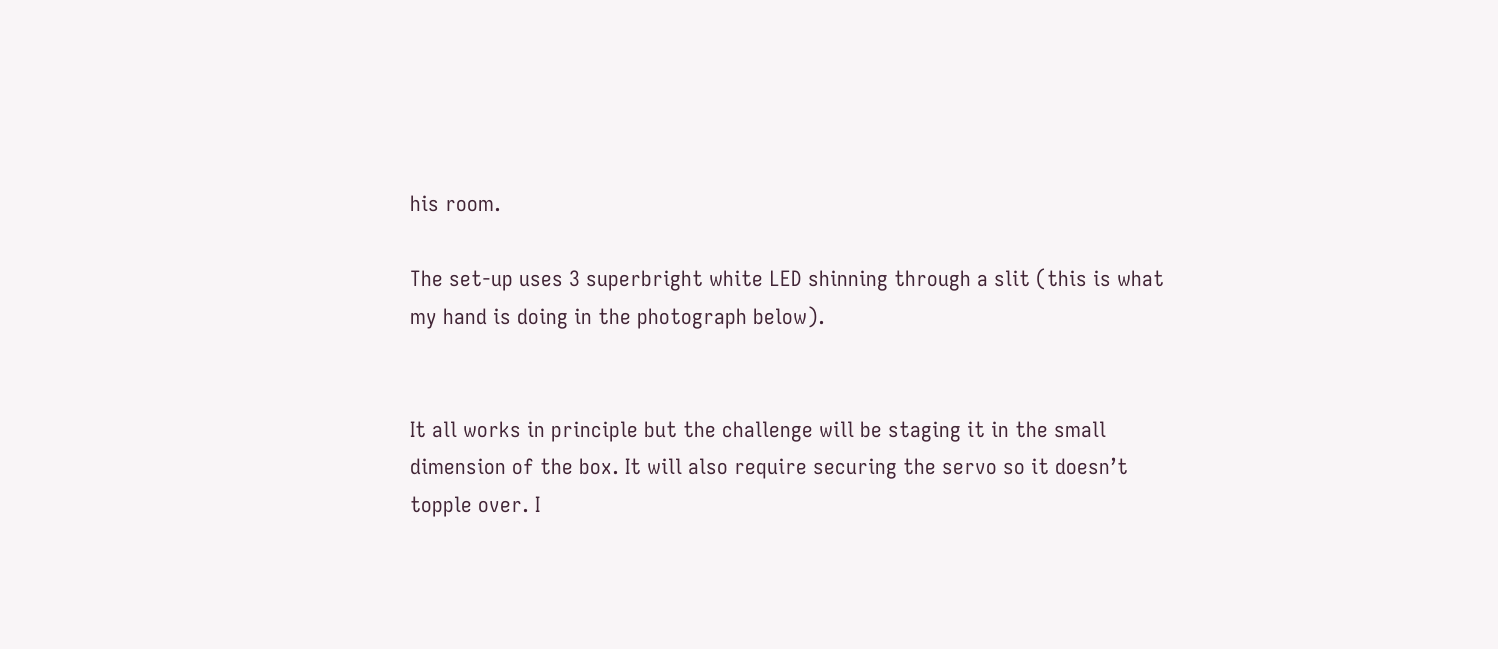his room.

The set-up uses 3 superbright white LED shinning through a slit (this is what my hand is doing in the photograph below).


It all works in principle but the challenge will be staging it in the small dimension of the box. It will also require securing the servo so it doesn’t topple over. I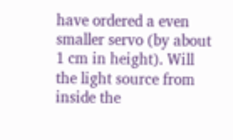have ordered a even smaller servo (by about 1 cm in height). Will the light source from inside the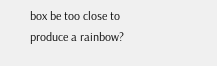box be too close to produce a rainbow?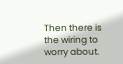Then there is the wiring to worry about.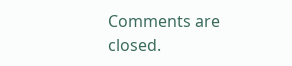Comments are closed.